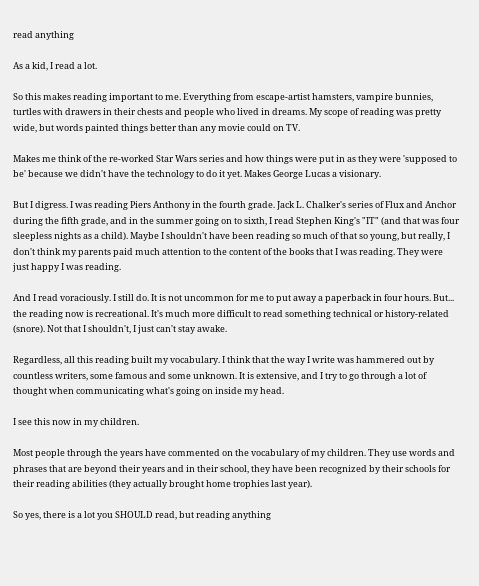read anything

As a kid, I read a lot.

So this makes reading important to me. Everything from escape-artist hamsters, vampire bunnies, turtles with drawers in their chests and people who lived in dreams. My scope of reading was pretty wide, but words painted things better than any movie could on TV.

Makes me think of the re-worked Star Wars series and how things were put in as they were 'supposed to be' because we didn't have the technology to do it yet. Makes George Lucas a visionary.

But I digress. I was reading Piers Anthony in the fourth grade. Jack L. Chalker's series of Flux and Anchor during the fifth grade, and in the summer going on to sixth, I read Stephen King's "IT" (and that was four sleepless nights as a child). Maybe I shouldn't have been reading so much of that so young, but really, I don't think my parents paid much attention to the content of the books that I was reading. They were just happy I was reading.

And I read voraciously. I still do. It is not uncommon for me to put away a paperback in four hours. But... the reading now is recreational. It's much more difficult to read something technical or history-related (snore). Not that I shouldn't, I just can't stay awake.

Regardless, all this reading built my vocabulary. I think that the way I write was hammered out by countless writers, some famous and some unknown. It is extensive, and I try to go through a lot of thought when communicating what's going on inside my head.

I see this now in my children.

Most people through the years have commented on the vocabulary of my children. They use words and phrases that are beyond their years and in their school, they have been recognized by their schools for their reading abilities (they actually brought home trophies last year).

So yes, there is a lot you SHOULD read, but reading anything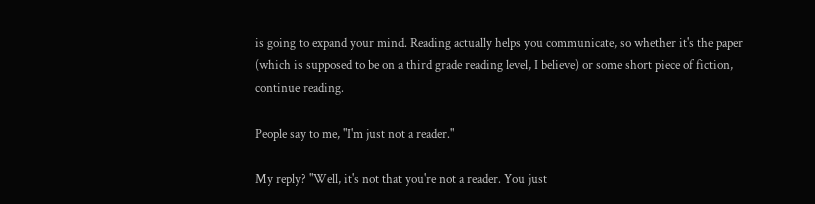is going to expand your mind. Reading actually helps you communicate, so whether it's the paper (which is supposed to be on a third grade reading level, I believe) or some short piece of fiction, continue reading.

People say to me, "I'm just not a reader."

My reply? "Well, it's not that you're not a reader. You just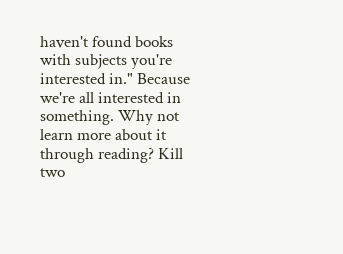haven't found books with subjects you're interested in." Because we're all interested in something. Why not learn more about it through reading? Kill two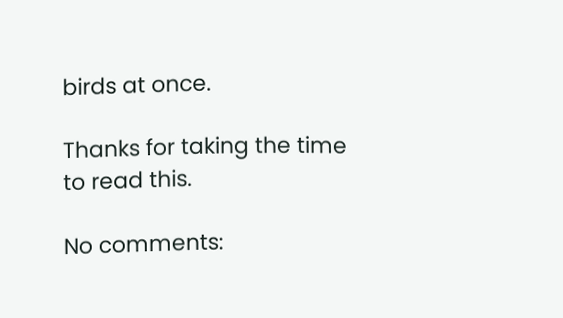birds at once.

Thanks for taking the time to read this.

No comments: